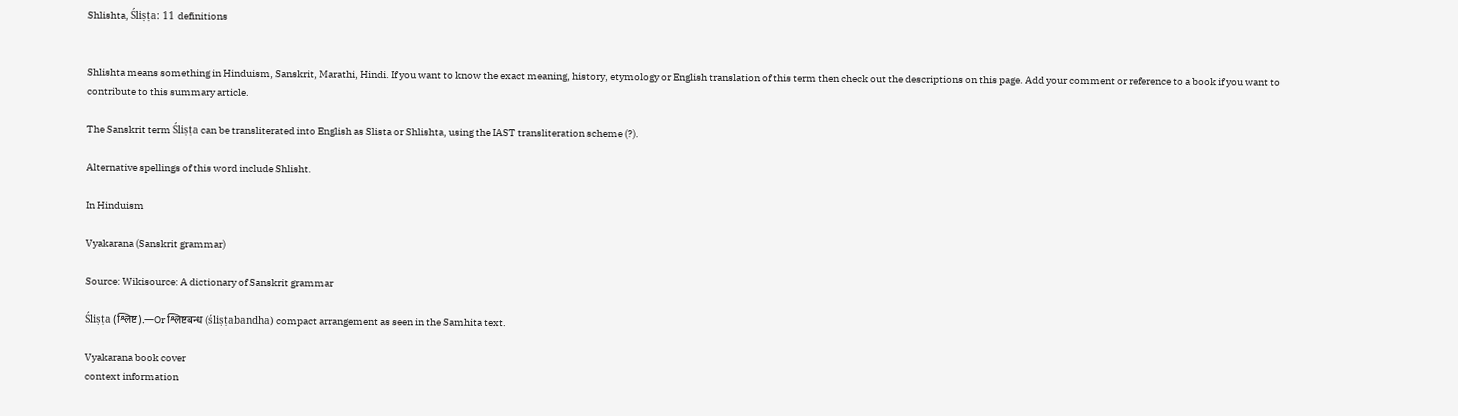Shlishta, Śliṣṭa: 11 definitions


Shlishta means something in Hinduism, Sanskrit, Marathi, Hindi. If you want to know the exact meaning, history, etymology or English translation of this term then check out the descriptions on this page. Add your comment or reference to a book if you want to contribute to this summary article.

The Sanskrit term Śliṣṭa can be transliterated into English as Slista or Shlishta, using the IAST transliteration scheme (?).

Alternative spellings of this word include Shlisht.

In Hinduism

Vyakarana (Sanskrit grammar)

Source: Wikisource: A dictionary of Sanskrit grammar

Śliṣṭa (श्लिष्ट).—Or श्लिष्टबन्ध (śliṣṭabandha) compact arrangement as seen in the Samhita text.

Vyakarana book cover
context information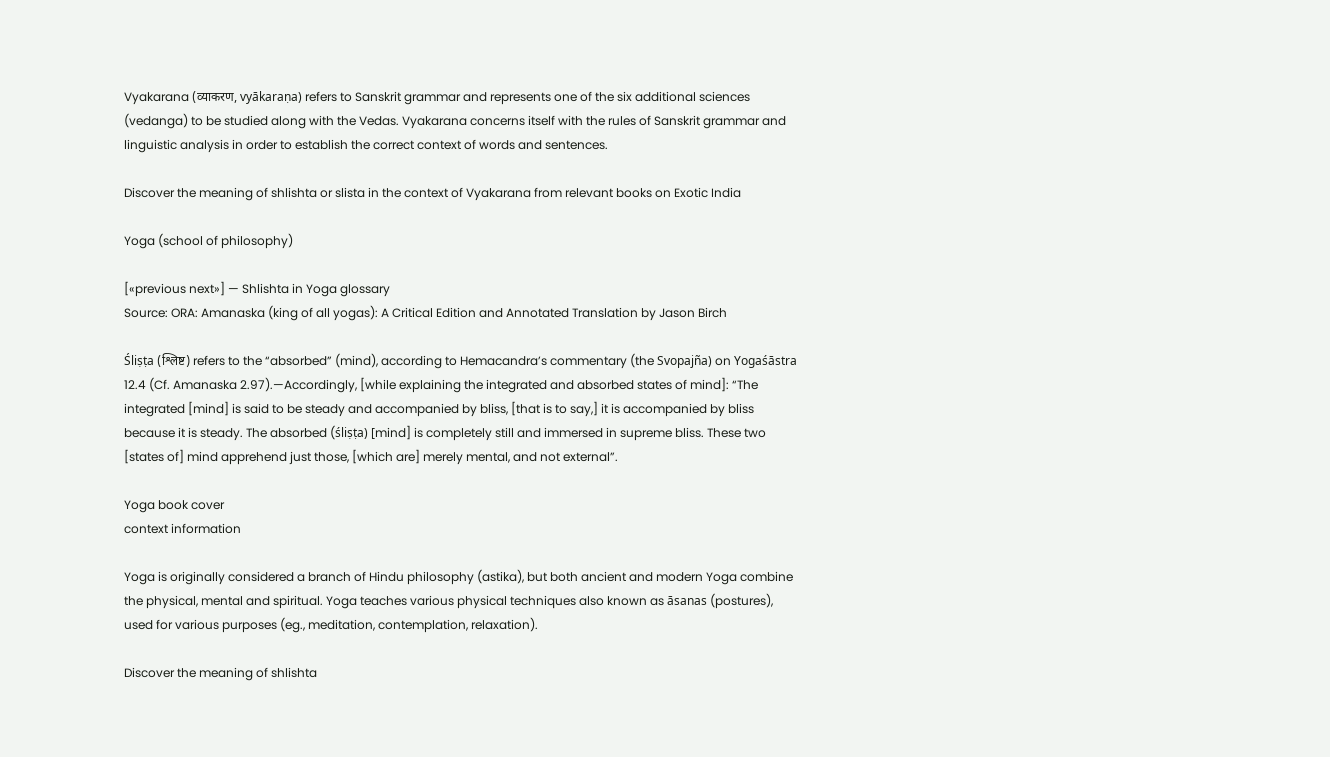Vyakarana (व्याकरण, vyākaraṇa) refers to Sanskrit grammar and represents one of the six additional sciences (vedanga) to be studied along with the Vedas. Vyakarana concerns itself with the rules of Sanskrit grammar and linguistic analysis in order to establish the correct context of words and sentences.

Discover the meaning of shlishta or slista in the context of Vyakarana from relevant books on Exotic India

Yoga (school of philosophy)

[«previous next»] — Shlishta in Yoga glossary
Source: ORA: Amanaska (king of all yogas): A Critical Edition and Annotated Translation by Jason Birch

Śliṣṭa (श्लिष्ट) refers to the “absorbed” (mind), according to Hemacandra’s commentary (the Svopajña) on Yogaśāstra 12.4 (Cf. Amanaska 2.97).—Accordingly, [while explaining the integrated and absorbed states of mind]: “The integrated [mind] is said to be steady and accompanied by bliss, [that is to say,] it is accompanied by bliss because it is steady. The absorbed (śliṣṭa) [mind] is completely still and immersed in supreme bliss. These two [states of] mind apprehend just those, [which are] merely mental, and not external”.

Yoga book cover
context information

Yoga is originally considered a branch of Hindu philosophy (astika), but both ancient and modern Yoga combine the physical, mental and spiritual. Yoga teaches various physical techniques also known as āsanas (postures), used for various purposes (eg., meditation, contemplation, relaxation).

Discover the meaning of shlishta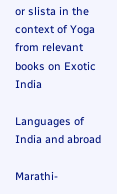or slista in the context of Yoga from relevant books on Exotic India

Languages of India and abroad

Marathi-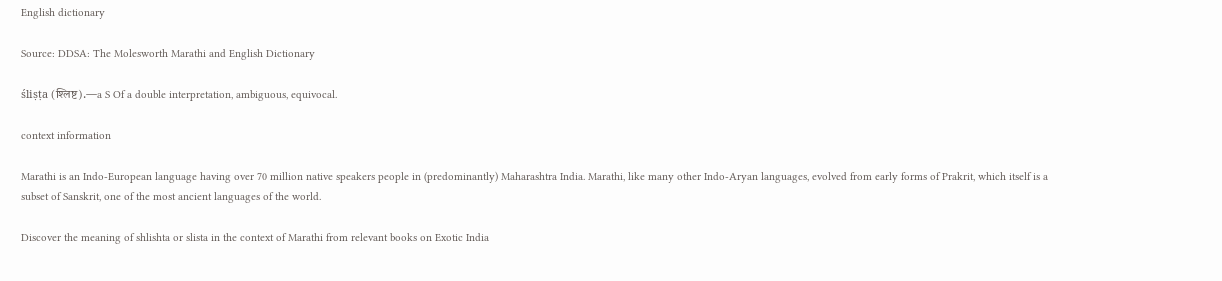English dictionary

Source: DDSA: The Molesworth Marathi and English Dictionary

śliṣṭa (श्लिष्ट).—a S Of a double interpretation, ambiguous, equivocal.

context information

Marathi is an Indo-European language having over 70 million native speakers people in (predominantly) Maharashtra India. Marathi, like many other Indo-Aryan languages, evolved from early forms of Prakrit, which itself is a subset of Sanskrit, one of the most ancient languages of the world.

Discover the meaning of shlishta or slista in the context of Marathi from relevant books on Exotic India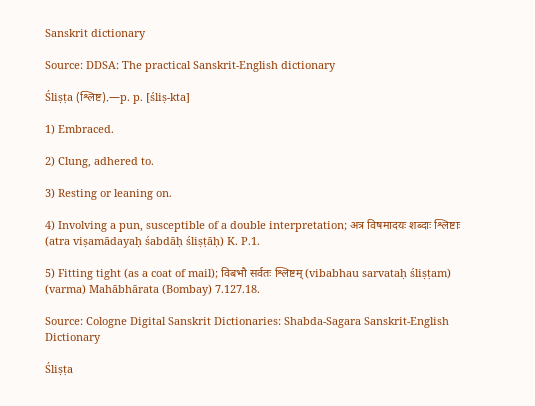Sanskrit dictionary

Source: DDSA: The practical Sanskrit-English dictionary

Śliṣṭa (श्लिष्ट).—p. p. [śliṣ-kta]

1) Embraced.

2) Clung, adhered to.

3) Resting or leaning on.

4) Involving a pun, susceptible of a double interpretation; अत्र विषमादयः शब्दाः श्लिष्टाः (atra viṣamādayaḥ śabdāḥ śliṣṭāḥ) K. P.1.

5) Fitting tight (as a coat of mail); विबभौ सर्वतः श्लिष्टम् (vibabhau sarvataḥ śliṣṭam) (varma) Mahābhārata (Bombay) 7.127.18.

Source: Cologne Digital Sanskrit Dictionaries: Shabda-Sagara Sanskrit-English Dictionary

Śliṣṭa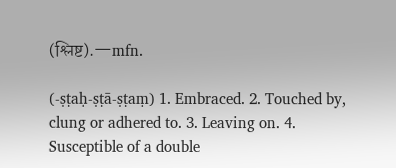(श्लिष्ट).—mfn.

(-ṣṭaḥ-ṣṭā-ṣṭaṃ) 1. Embraced. 2. Touched by, clung or adhered to. 3. Leaving on. 4. Susceptible of a double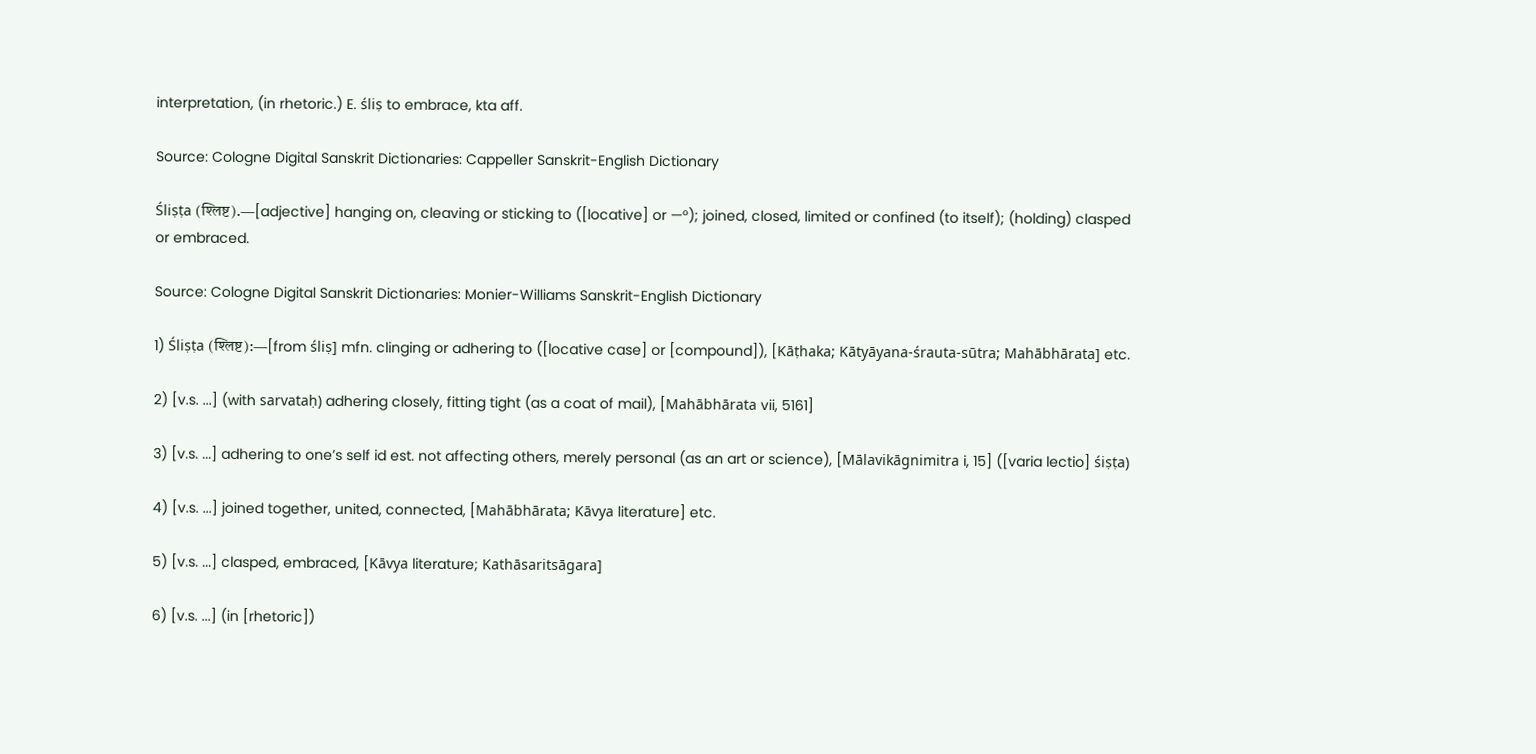interpretation, (in rhetoric.) E. śliṣ to embrace, kta aff.

Source: Cologne Digital Sanskrit Dictionaries: Cappeller Sanskrit-English Dictionary

Śliṣṭa (श्लिष्ट).—[adjective] hanging on, cleaving or sticking to ([locative] or —°); joined, closed, limited or confined (to itself); (holding) clasped or embraced.

Source: Cologne Digital Sanskrit Dictionaries: Monier-Williams Sanskrit-English Dictionary

1) Śliṣṭa (श्लिष्ट):—[from śliṣ] mfn. clinging or adhering to ([locative case] or [compound]), [Kāṭhaka; Kātyāyana-śrauta-sūtra; Mahābhārata] etc.

2) [v.s. ...] (with sarvataḥ) adhering closely, fitting tight (as a coat of mail), [Mahābhārata vii, 5161]

3) [v.s. ...] adhering to one’s self id est. not affecting others, merely personal (as an art or science), [Mālavikāgnimitra i, 15] ([varia lectio] śiṣṭa)

4) [v.s. ...] joined together, united, connected, [Mahābhārata; Kāvya literature] etc.

5) [v.s. ...] clasped, embraced, [Kāvya literature; Kathāsaritsāgara]

6) [v.s. ...] (in [rhetoric])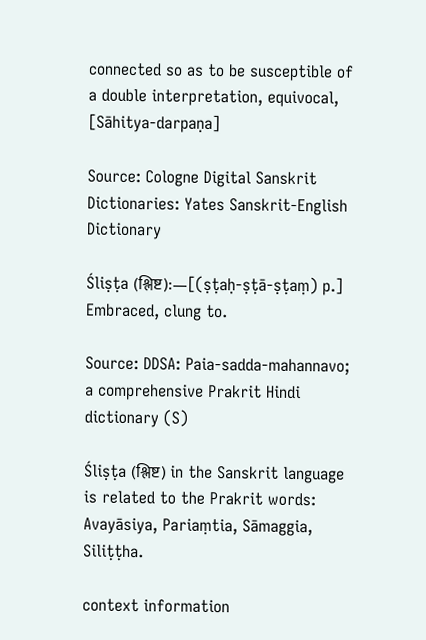connected so as to be susceptible of a double interpretation, equivocal, [Sāhitya-darpaṇa]

Source: Cologne Digital Sanskrit Dictionaries: Yates Sanskrit-English Dictionary

Śliṣṭa (श्लिष्ट):—[(ṣṭaḥ-ṣṭā-ṣṭaṃ) p.] Embraced, clung to.

Source: DDSA: Paia-sadda-mahannavo; a comprehensive Prakrit Hindi dictionary (S)

Śliṣṭa (श्लिष्ट) in the Sanskrit language is related to the Prakrit words: Avayāsiya, Pariaṃtia, Sāmaggia, Siliṭṭha.

context information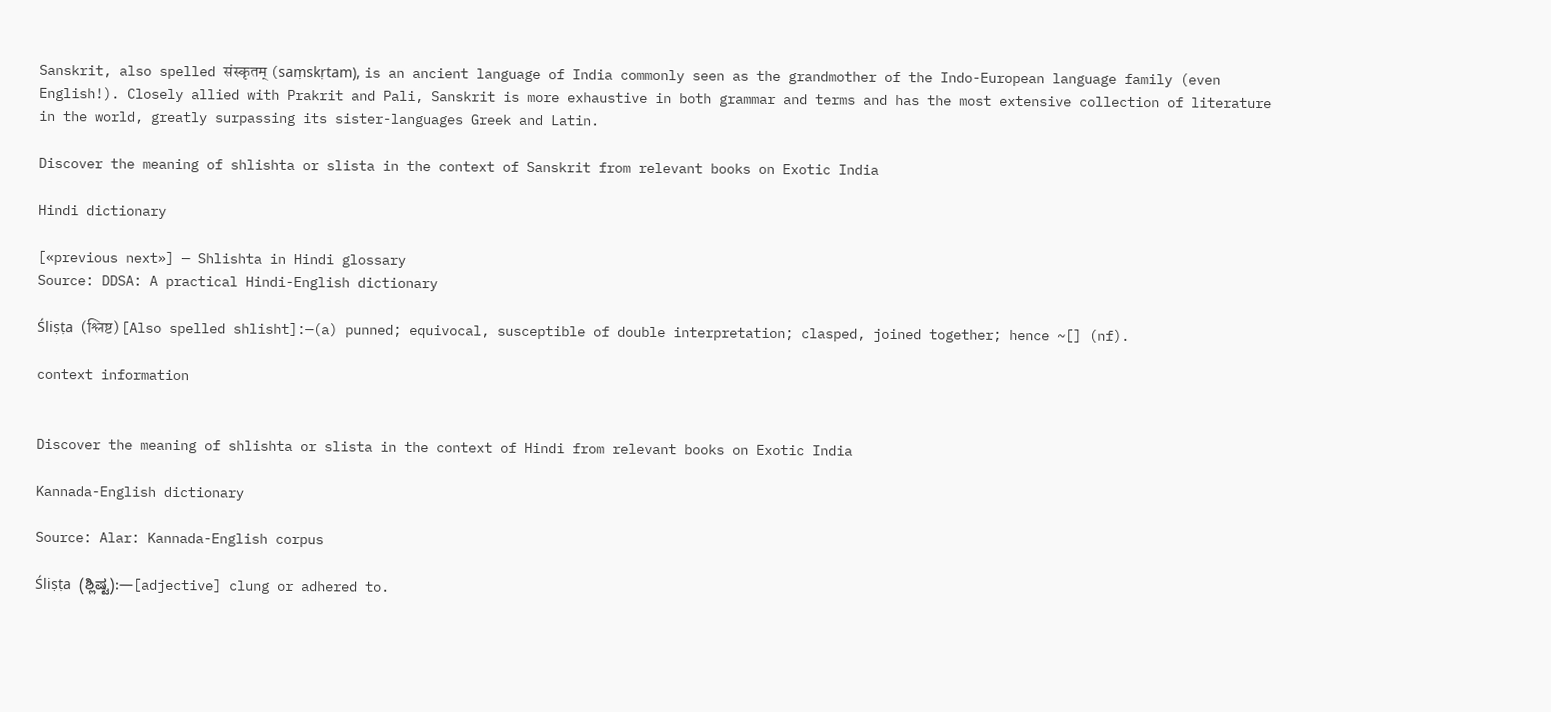Sanskrit, also spelled संस्कृतम् (saṃskṛtam), is an ancient language of India commonly seen as the grandmother of the Indo-European language family (even English!). Closely allied with Prakrit and Pali, Sanskrit is more exhaustive in both grammar and terms and has the most extensive collection of literature in the world, greatly surpassing its sister-languages Greek and Latin.

Discover the meaning of shlishta or slista in the context of Sanskrit from relevant books on Exotic India

Hindi dictionary

[«previous next»] — Shlishta in Hindi glossary
Source: DDSA: A practical Hindi-English dictionary

Śliṣṭa (श्लिष्ट) [Also spelled shlisht]:—(a) punned; equivocal, susceptible of double interpretation; clasped, joined together; hence ~[] (nf).

context information


Discover the meaning of shlishta or slista in the context of Hindi from relevant books on Exotic India

Kannada-English dictionary

Source: Alar: Kannada-English corpus

Śliṣṭa (ಶ್ಲಿಷ್ಟ):—[adjective] clung or adhered to.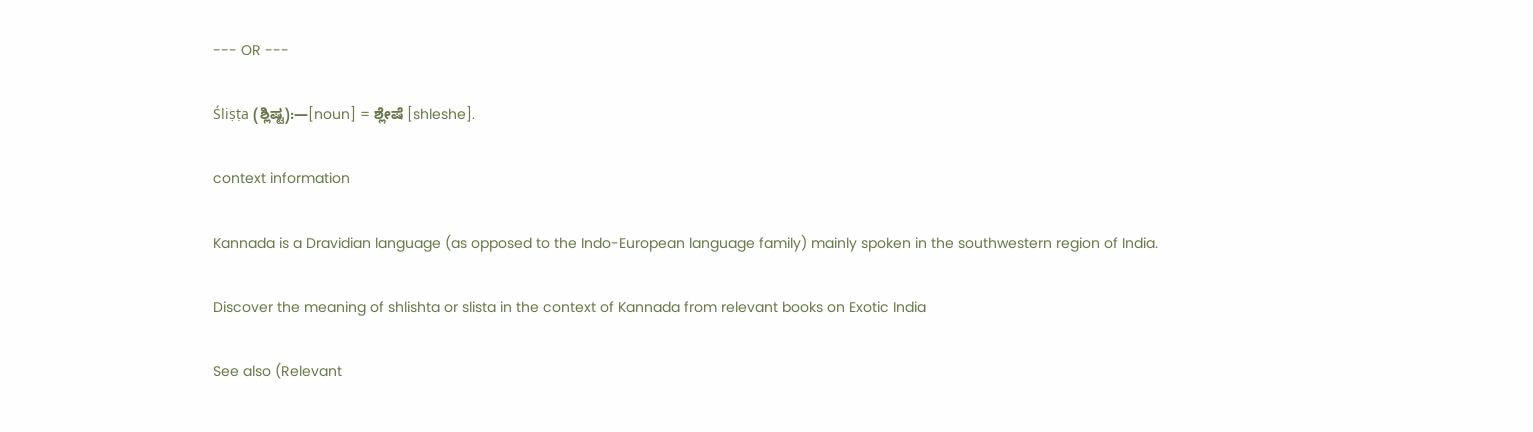--- OR ---

Śliṣṭa (ಶ್ಲಿಷ್ಟ):—[noun] = ಶ್ಲೇಷೆ [shleshe].

context information

Kannada is a Dravidian language (as opposed to the Indo-European language family) mainly spoken in the southwestern region of India.

Discover the meaning of shlishta or slista in the context of Kannada from relevant books on Exotic India

See also (Relevant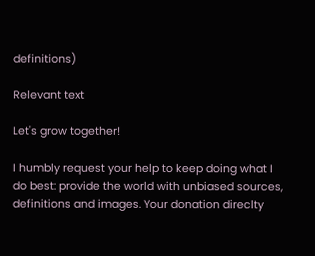definitions)

Relevant text

Let's grow together!

I humbly request your help to keep doing what I do best: provide the world with unbiased sources, definitions and images. Your donation direclty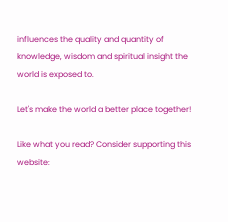influences the quality and quantity of knowledge, wisdom and spiritual insight the world is exposed to.

Let's make the world a better place together!

Like what you read? Consider supporting this website: